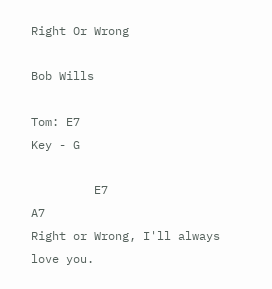Right Or Wrong

Bob Wills

Tom: E7
Key - G

         E7                 A7
Right or Wrong, I'll always love you.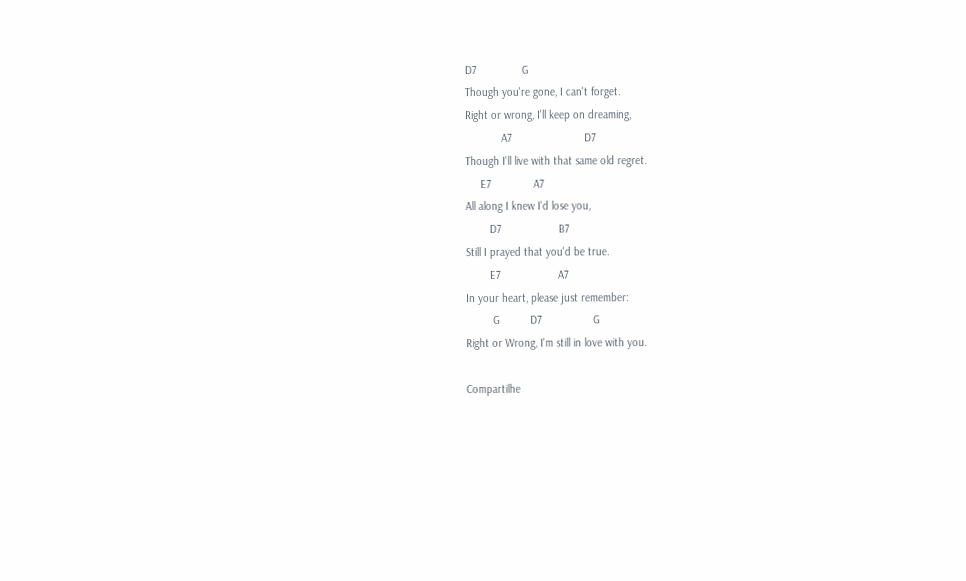D7               G
Though you're gone, I can't forget.
Right or wrong, I'll keep on dreaming,
            A7                        D7
Though I'll live with that same old regret.
     E7              A7
All along I knew I'd lose you,
        D7                   B7
Still I prayed that you'd be true.
        E7                   A7
In your heart, please just remember:
         G          D7                 G
Right or Wrong, I'm still in love with you.

Compartilhe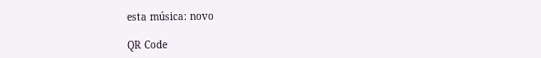esta música: novo

QR Code